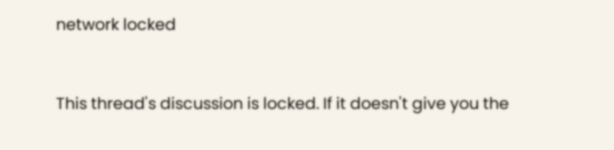network locked


This thread's discussion is locked. If it doesn't give you the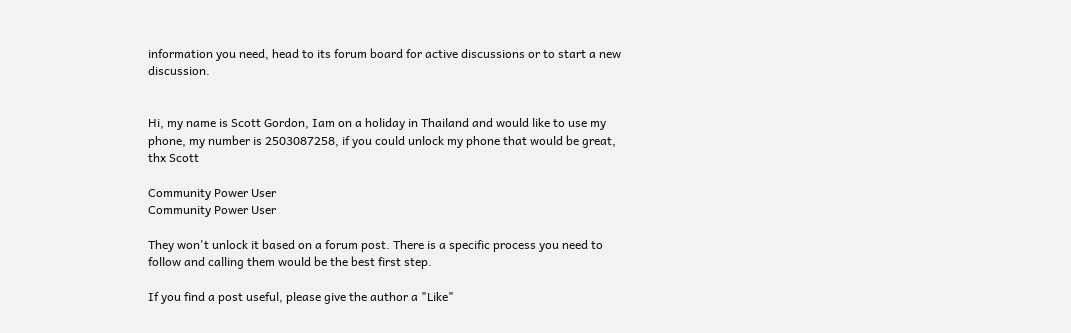information you need, head to its forum board for active discussions or to start a new discussion.


Hi, my name is Scott Gordon, Iam on a holiday in Thailand and would like to use my phone, my number is 2503087258, if you could unlock my phone that would be great, thx Scott

Community Power User
Community Power User

They won't unlock it based on a forum post. There is a specific process you need to follow and calling them would be the best first step.

If you find a post useful, please give the author a "Like"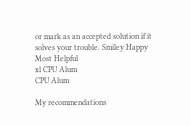or mark as an accepted solution if it solves your trouble. Smiley Happy
Most Helpful
xl CPU Alum
CPU Alum

My recommendations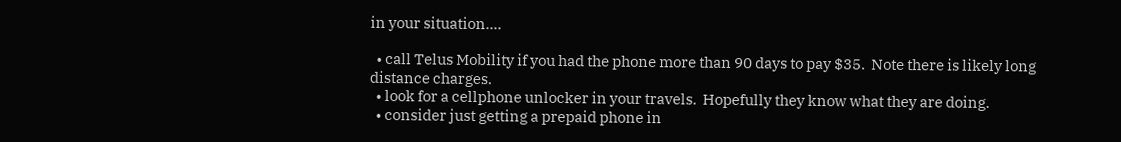in your situation....

  • call Telus Mobility if you had the phone more than 90 days to pay $35.  Note there is likely long distance charges.
  • look for a cellphone unlocker in your travels.  Hopefully they know what they are doing.
  • consider just getting a prepaid phone in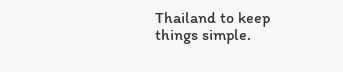Thailand to keep things simple.